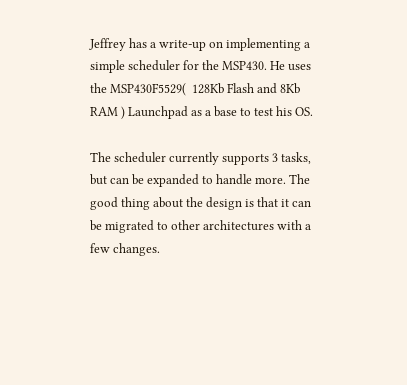Jeffrey has a write-up on implementing a simple scheduler for the MSP430. He uses the MSP430F5529(  128Kb Flash and 8Kb RAM ) Launchpad as a base to test his OS.

The scheduler currently supports 3 tasks, but can be expanded to handle more. The good thing about the design is that it can be migrated to other architectures with a few changes.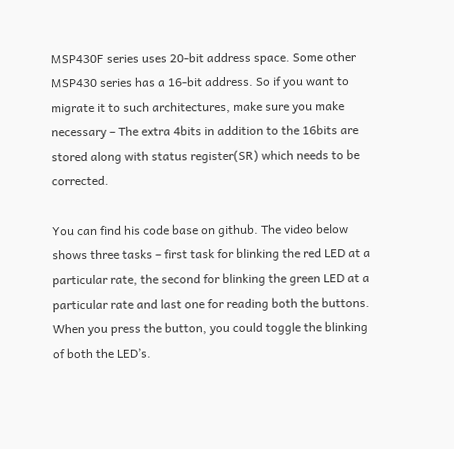MSP430F series uses 20-bit address space. Some other MSP430 series has a 16-bit address. So if you want to migrate it to such architectures, make sure you make necessary – The extra 4bits in addition to the 16bits are stored along with status register(SR) which needs to be corrected.

You can find his code base on github. The video below shows three tasks – first task for blinking the red LED at a particular rate, the second for blinking the green LED at a particular rate and last one for reading both the buttons. When you press the button, you could toggle the blinking of both the LED’s.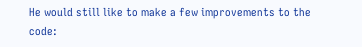He would still like to make a few improvements to the code: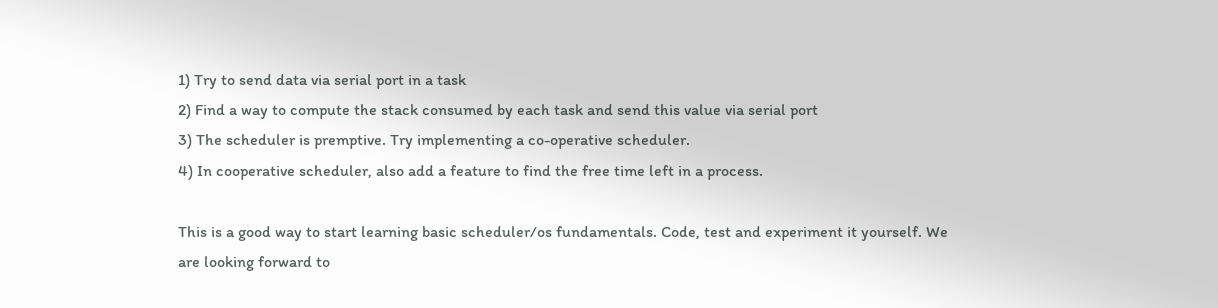1) Try to send data via serial port in a task
2) Find a way to compute the stack consumed by each task and send this value via serial port
3) The scheduler is premptive. Try implementing a co-operative scheduler.
4) In cooperative scheduler, also add a feature to find the free time left in a process.

This is a good way to start learning basic scheduler/os fundamentals. Code, test and experiment it yourself. We are looking forward to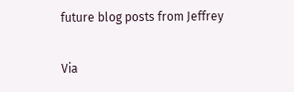future blog posts from Jeffrey

Via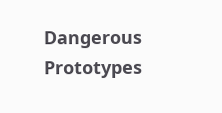Dangerous Prototypes